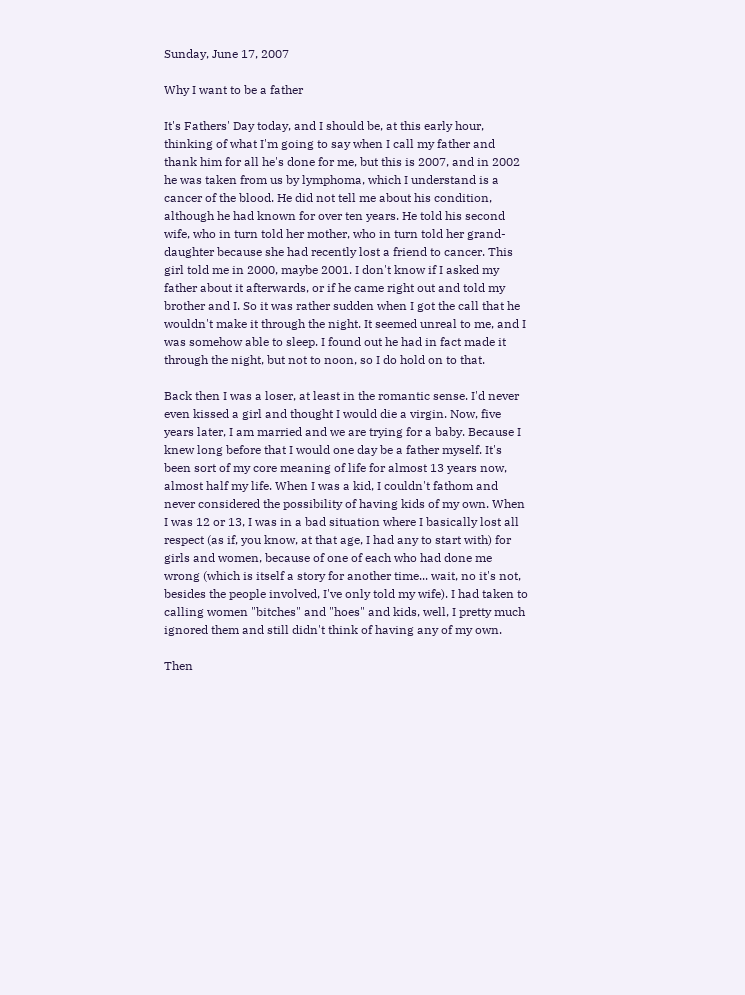Sunday, June 17, 2007

Why I want to be a father

It's Fathers' Day today, and I should be, at this early hour, thinking of what I'm going to say when I call my father and thank him for all he's done for me, but this is 2007, and in 2002 he was taken from us by lymphoma, which I understand is a cancer of the blood. He did not tell me about his condition, although he had known for over ten years. He told his second wife, who in turn told her mother, who in turn told her grand-daughter because she had recently lost a friend to cancer. This girl told me in 2000, maybe 2001. I don't know if I asked my father about it afterwards, or if he came right out and told my brother and I. So it was rather sudden when I got the call that he wouldn't make it through the night. It seemed unreal to me, and I was somehow able to sleep. I found out he had in fact made it through the night, but not to noon, so I do hold on to that.

Back then I was a loser, at least in the romantic sense. I'd never even kissed a girl and thought I would die a virgin. Now, five years later, I am married and we are trying for a baby. Because I knew long before that I would one day be a father myself. It's been sort of my core meaning of life for almost 13 years now, almost half my life. When I was a kid, I couldn't fathom and never considered the possibility of having kids of my own. When I was 12 or 13, I was in a bad situation where I basically lost all respect (as if, you know, at that age, I had any to start with) for girls and women, because of one of each who had done me wrong (which is itself a story for another time... wait, no it's not, besides the people involved, I've only told my wife). I had taken to calling women "bitches" and "hoes" and kids, well, I pretty much ignored them and still didn't think of having any of my own.

Then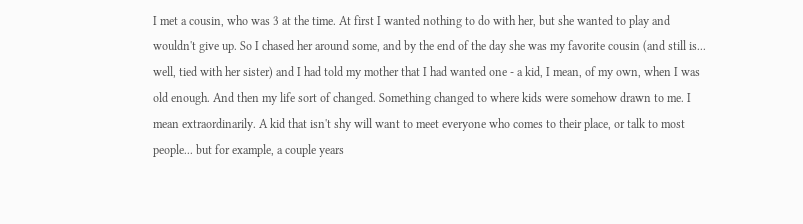I met a cousin, who was 3 at the time. At first I wanted nothing to do with her, but she wanted to play and wouldn't give up. So I chased her around some, and by the end of the day she was my favorite cousin (and still is... well, tied with her sister) and I had told my mother that I had wanted one - a kid, I mean, of my own, when I was old enough. And then my life sort of changed. Something changed to where kids were somehow drawn to me. I mean extraordinarily. A kid that isn't shy will want to meet everyone who comes to their place, or talk to most people... but for example, a couple years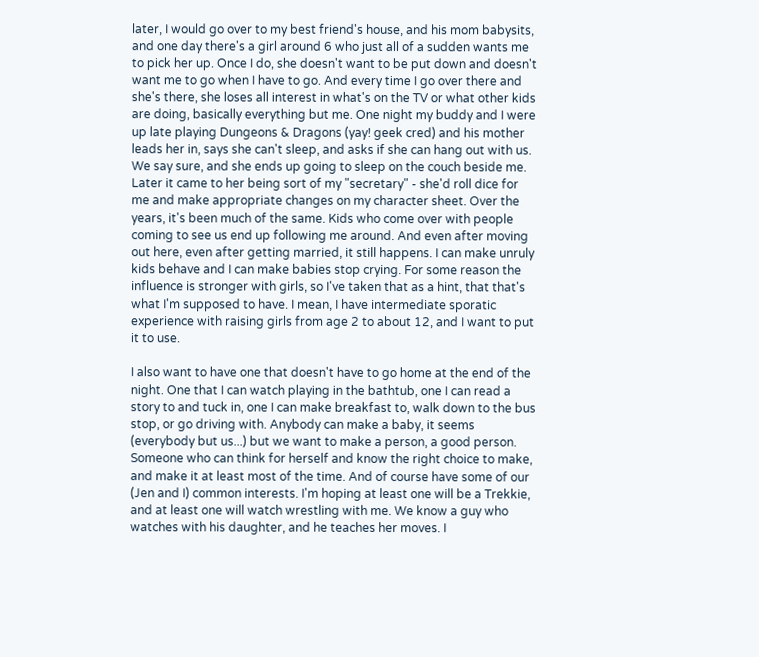later, I would go over to my best friend's house, and his mom babysits, and one day there's a girl around 6 who just all of a sudden wants me to pick her up. Once I do, she doesn't want to be put down and doesn't want me to go when I have to go. And every time I go over there and she's there, she loses all interest in what's on the TV or what other kids are doing, basically everything but me. One night my buddy and I were up late playing Dungeons & Dragons (yay! geek cred) and his mother leads her in, says she can't sleep, and asks if she can hang out with us. We say sure, and she ends up going to sleep on the couch beside me. Later it came to her being sort of my "secretary" - she'd roll dice for me and make appropriate changes on my character sheet. Over the years, it's been much of the same. Kids who come over with people coming to see us end up following me around. And even after moving out here, even after getting married, it still happens. I can make unruly kids behave and I can make babies stop crying. For some reason the influence is stronger with girls, so I've taken that as a hint, that that's what I'm supposed to have. I mean, I have intermediate sporatic experience with raising girls from age 2 to about 12, and I want to put it to use.

I also want to have one that doesn't have to go home at the end of the night. One that I can watch playing in the bathtub, one I can read a story to and tuck in, one I can make breakfast to, walk down to the bus stop, or go driving with. Anybody can make a baby, it seems (everybody but us...) but we want to make a person, a good person. Someone who can think for herself and know the right choice to make, and make it at least most of the time. And of course have some of our (Jen and I) common interests. I'm hoping at least one will be a Trekkie, and at least one will watch wrestling with me. We know a guy who watches with his daughter, and he teaches her moves. I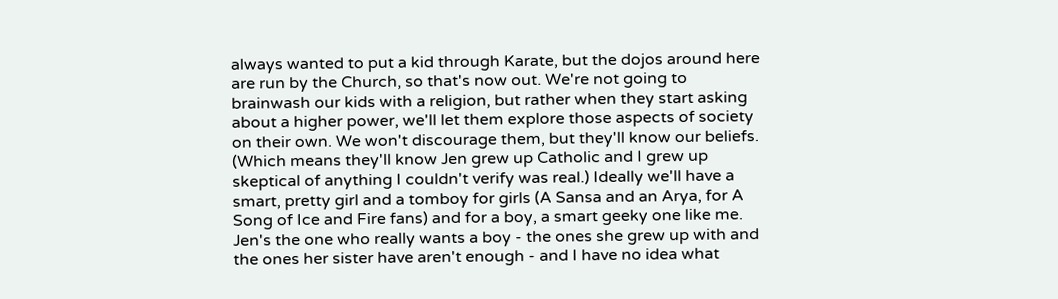always wanted to put a kid through Karate, but the dojos around here are run by the Church, so that's now out. We're not going to brainwash our kids with a religion, but rather when they start asking about a higher power, we'll let them explore those aspects of society on their own. We won't discourage them, but they'll know our beliefs. (Which means they'll know Jen grew up Catholic and I grew up skeptical of anything I couldn't verify was real.) Ideally we'll have a smart, pretty girl and a tomboy for girls (A Sansa and an Arya, for A Song of Ice and Fire fans) and for a boy, a smart geeky one like me. Jen's the one who really wants a boy - the ones she grew up with and the ones her sister have aren't enough - and I have no idea what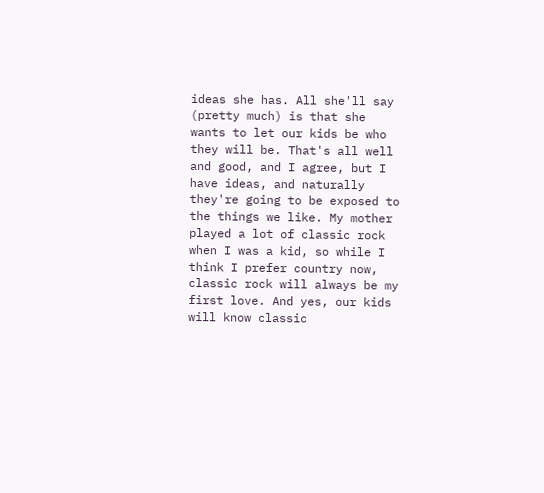ideas she has. All she'll say (pretty much) is that she wants to let our kids be who they will be. That's all well and good, and I agree, but I have ideas, and naturally they're going to be exposed to the things we like. My mother played a lot of classic rock when I was a kid, so while I think I prefer country now, classic rock will always be my first love. And yes, our kids will know classic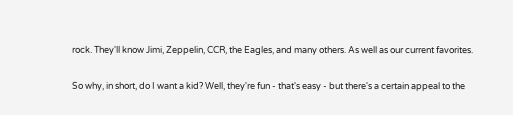rock. They'll know Jimi, Zeppelin, CCR, the Eagles, and many others. As well as our current favorites.

So why, in short, do I want a kid? Well, they're fun - that's easy - but there's a certain appeal to the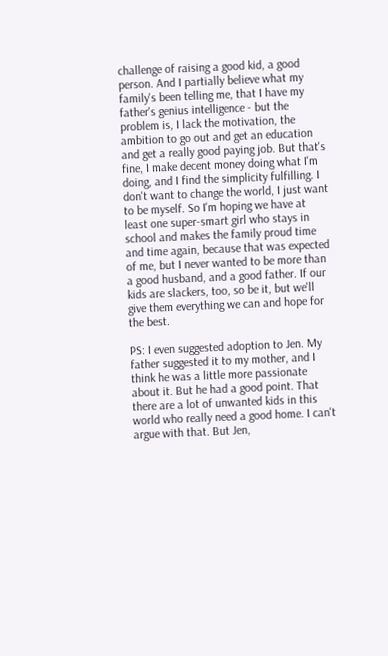challenge of raising a good kid, a good person. And I partially believe what my family's been telling me, that I have my father's genius intelligence - but the problem is, I lack the motivation, the ambition to go out and get an education and get a really good paying job. But that's fine, I make decent money doing what I'm doing, and I find the simplicity fulfilling. I don't want to change the world, I just want to be myself. So I'm hoping we have at least one super-smart girl who stays in school and makes the family proud time and time again, because that was expected of me, but I never wanted to be more than a good husband, and a good father. If our kids are slackers, too, so be it, but we'll give them everything we can and hope for the best.

PS: I even suggested adoption to Jen. My father suggested it to my mother, and I think he was a little more passionate about it. But he had a good point. That there are a lot of unwanted kids in this world who really need a good home. I can't argue with that. But Jen,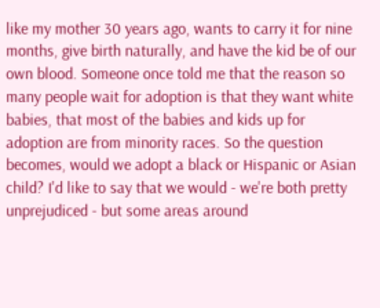like my mother 30 years ago, wants to carry it for nine months, give birth naturally, and have the kid be of our own blood. Someone once told me that the reason so many people wait for adoption is that they want white babies, that most of the babies and kids up for adoption are from minority races. So the question becomes, would we adopt a black or Hispanic or Asian child? I'd like to say that we would - we're both pretty unprejudiced - but some areas around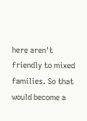here aren't friendly to mixed families. So that would become a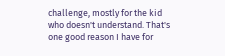challenge, mostly for the kid who doesn't understand. That's one good reason I have for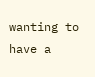wanting to have a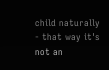child naturally - that way it's not an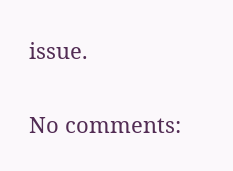issue.

No comments: